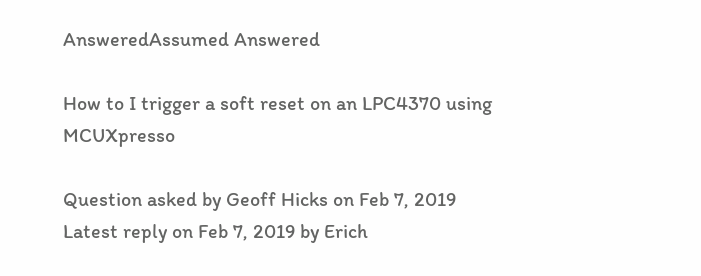AnsweredAssumed Answered

How to I trigger a soft reset on an LPC4370 using MCUXpresso

Question asked by Geoff Hicks on Feb 7, 2019
Latest reply on Feb 7, 2019 by Erich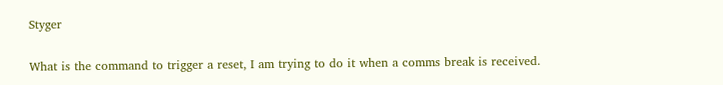Styger

What is the command to trigger a reset, I am trying to do it when a comms break is received.